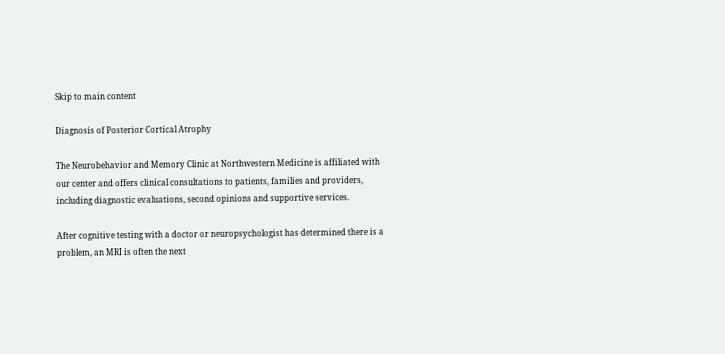Skip to main content

Diagnosis of Posterior Cortical Atrophy

The Neurobehavior and Memory Clinic at Northwestern Medicine is affiliated with our center and offers clinical consultations to patients, families and providers, including diagnostic evaluations, second opinions and supportive services.

After cognitive testing with a doctor or neuropsychologist has determined there is a problem, an MRI is often the next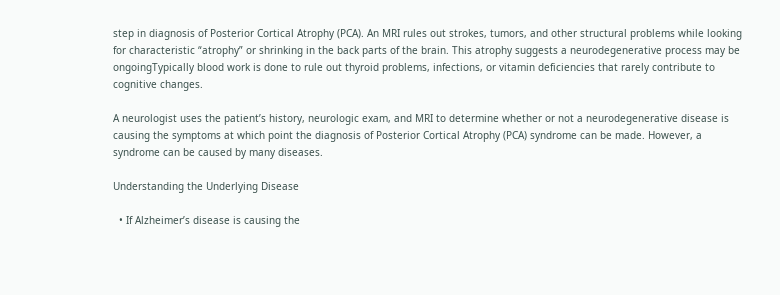step in diagnosis of Posterior Cortical Atrophy (PCA). An MRI rules out strokes, tumors, and other structural problems while looking for characteristic “atrophy” or shrinking in the back parts of the brain. This atrophy suggests a neurodegenerative process may be ongoingTypically blood work is done to rule out thyroid problems, infections, or vitamin deficiencies that rarely contribute to cognitive changes.

A neurologist uses the patient’s history, neurologic exam, and MRI to determine whether or not a neurodegenerative disease is causing the symptoms at which point the diagnosis of Posterior Cortical Atrophy (PCA) syndrome can be made. However, a syndrome can be caused by many diseases.

Understanding the Underlying Disease

  • If Alzheimer’s disease is causing the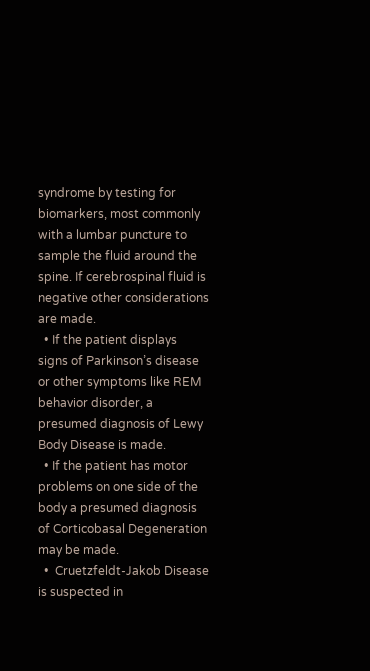syndrome by testing for biomarkers, most commonly with a lumbar puncture to sample the fluid around the spine. If cerebrospinal fluid is negative other considerations are made.
  • If the patient displays signs of Parkinson’s disease or other symptoms like REM behavior disorder, a presumed diagnosis of Lewy Body Disease is made.
  • If the patient has motor problems on one side of the body a presumed diagnosis of Corticobasal Degeneration may be made.
  •  Cruetzfeldt-Jakob Disease is suspected in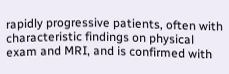rapidly progressive patients, often with characteristic findings on physical exam and MRI, and is confirmed with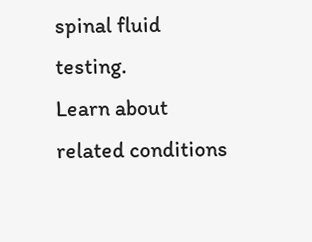spinal fluid testing.
Learn about related conditions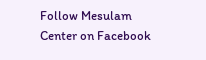Follow Mesulam Center on Facebook